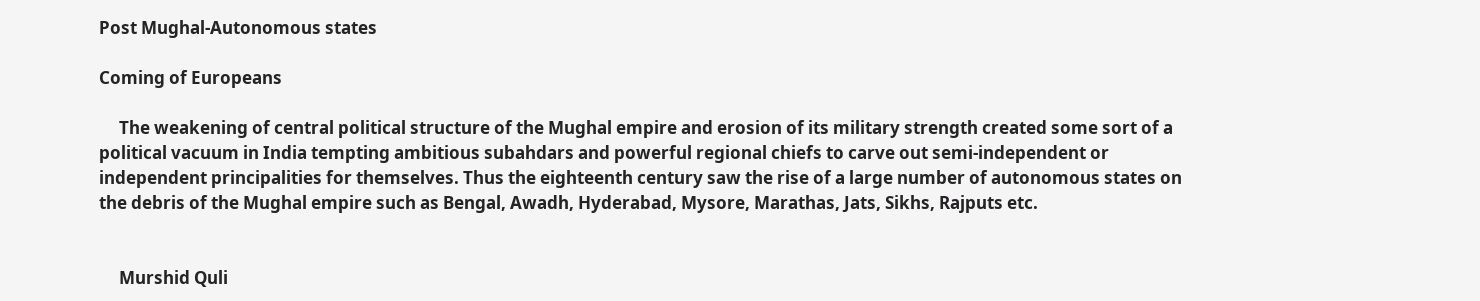Post Mughal-Autonomous states

Coming of Europeans

     The weakening of central political structure of the Mughal empire and erosion of its military strength created some sort of a political vacuum in India tempting ambitious subahdars and powerful regional chiefs to carve out semi-independent or independent principalities for themselves. Thus the eighteenth century saw the rise of a large number of autonomous states on the debris of the Mughal empire such as Bengal, Awadh, Hyderabad, Mysore, Marathas, Jats, Sikhs, Rajputs etc.


     Murshid Quli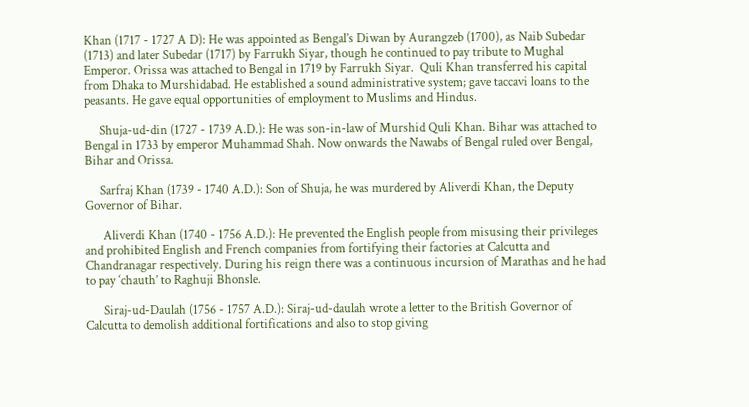Khan (1717 - 1727 A D): He was appointed as Bengal’s Diwan by Aurangzeb (1700), as Naib Subedar (1713) and later Subedar (1717) by Farrukh Siyar, though he continued to pay tribute to Mughal Emperor. Orissa was attached to Bengal in 1719 by Farrukh Siyar.  Quli Khan transferred his capital from Dhaka to Murshidabad. He established a sound administrative system; gave taccavi loans to the peasants. He gave equal opportunities of employment to Muslims and Hindus.

     Shuja-ud-din (1727 - 1739 A.D.): He was son-in-law of Murshid Quli Khan. Bihar was attached to Bengal in 1733 by emperor Muhammad Shah. Now onwards the Nawabs of Bengal ruled over Bengal, Bihar and Orissa.

     Sarfraj Khan (1739 - 1740 A.D.): Son of Shuja, he was murdered by Aliverdi Khan, the Deputy Governor of Bihar.

      Aliverdi Khan (1740 - 1756 A.D.): He prevented the English people from misusing their privileges and prohibited English and French companies from fortifying their factories at Calcutta and Chandranagar respectively. During his reign there was a continuous incursion of Marathas and he had to pay ‘chauth’ to Raghuji Bhonsle.

      Siraj-ud-Daulah (1756 - 1757 A.D.): Siraj-ud-daulah wrote a letter to the British Governor of Calcutta to demolish additional fortifications and also to stop giving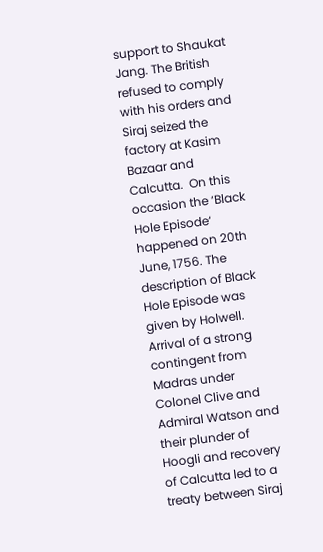support to Shaukat Jang. The British refused to comply with his orders and Siraj seized the factory at Kasim Bazaar and Calcutta.  On this occasion the ‘Black Hole Episode‘ happened on 20th June, 1756. The description of Black Hole Episode was given by Holwell. Arrival of a strong contingent from Madras under Colonel Clive and Admiral Watson and their plunder of Hoogli and recovery of Calcutta led to a treaty between Siraj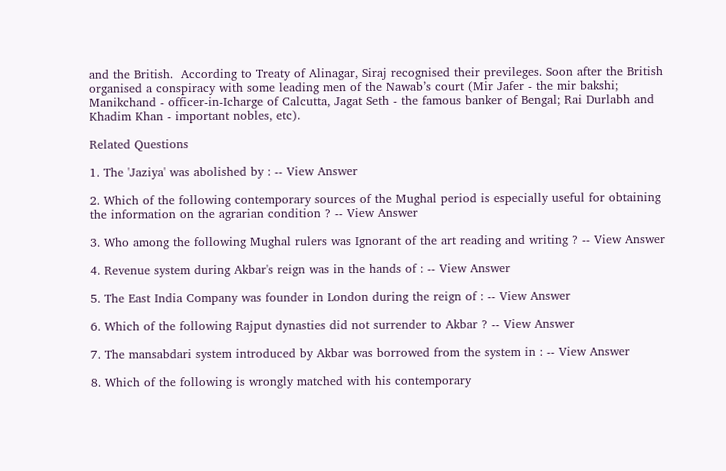and the British.  According to Treaty of Alinagar, Siraj recognised their previleges. Soon after the British organised a conspiracy with some leading men of the Nawab’s court (Mir Jafer - the mir bakshi; Manikchand - officer-in-Icharge of Calcutta, Jagat Seth - the famous banker of Bengal; Rai Durlabh and Khadim Khan - important nobles, etc).

Related Questions

1. The 'Jaziya' was abolished by : -- View Answer

2. Which of the following contemporary sources of the Mughal period is especially useful for obtaining the information on the agrarian condition ? -- View Answer

3. Who among the following Mughal rulers was Ignorant of the art reading and writing ? -- View Answer

4. Revenue system during Akbar's reign was in the hands of : -- View Answer

5. The East India Company was founder in London during the reign of : -- View Answer

6. Which of the following Rajput dynasties did not surrender to Akbar ? -- View Answer

7. The mansabdari system introduced by Akbar was borrowed from the system in : -- View Answer

8. Which of the following is wrongly matched with his contemporary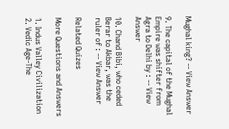Mughal king? -- View Answer

9. The capital of the Mughal Empire was shifter from Agra to Delhi by : -- View Answer

10. Chand Bibi, who ceded Berar to Akbar, was the ruler of : -- View Answer

Related Quizes

More Questions and Answers

1. Indus Valley Civilization
2. Vedic Age-The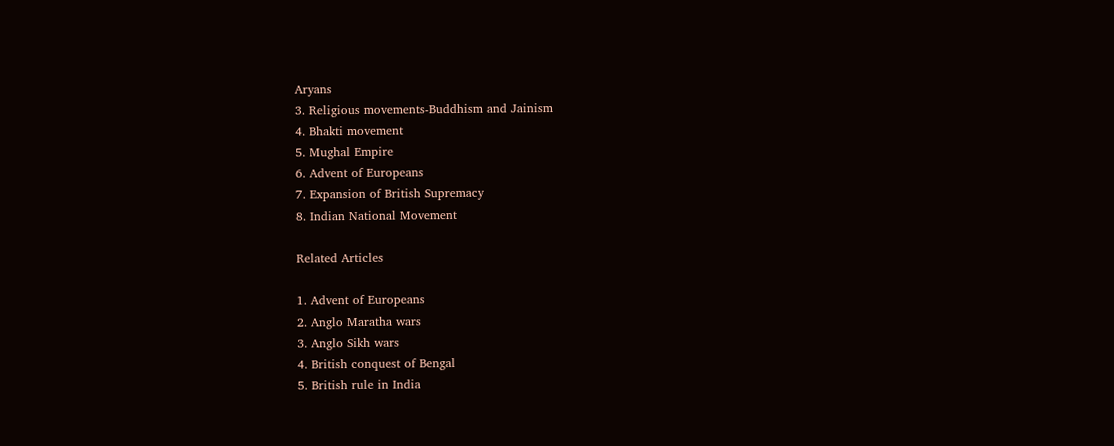Aryans
3. Religious movements-Buddhism and Jainism
4. Bhakti movement
5. Mughal Empire
6. Advent of Europeans
7. Expansion of British Supremacy
8. Indian National Movement

Related Articles

1. Advent of Europeans
2. Anglo Maratha wars
3. Anglo Sikh wars
4. British conquest of Bengal
5. British rule in India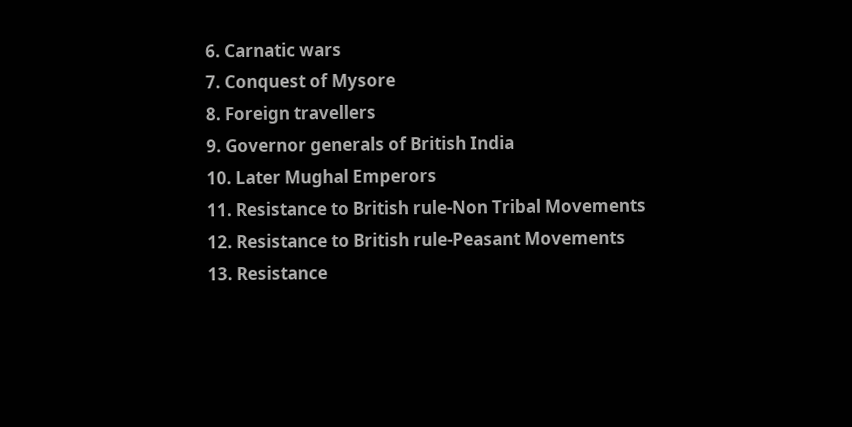6. Carnatic wars
7. Conquest of Mysore
8. Foreign travellers
9. Governor generals of British India
10. Later Mughal Emperors
11. Resistance to British rule-Non Tribal Movements
12. Resistance to British rule-Peasant Movements
13. Resistance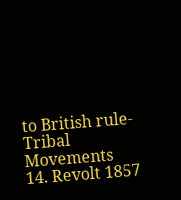to British rule-Tribal Movements
14. Revolt 1857